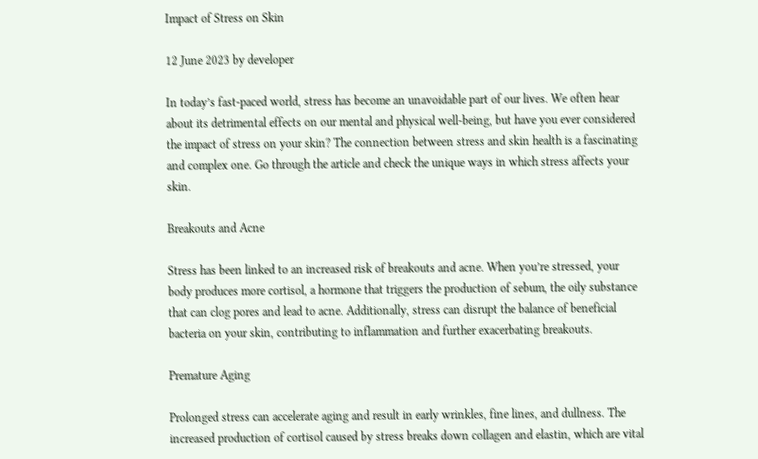Impact of Stress on Skin

12 June 2023 by developer

In today’s fast-paced world, stress has become an unavoidable part of our lives. We often hear about its detrimental effects on our mental and physical well-being, but have you ever considered the impact of stress on your skin? The connection between stress and skin health is a fascinating and complex one. Go through the article and check the unique ways in which stress affects your skin.

Breakouts and Acne

Stress has been linked to an increased risk of breakouts and acne. When you’re stressed, your body produces more cortisol, a hormone that triggers the production of sebum, the oily substance that can clog pores and lead to acne. Additionally, stress can disrupt the balance of beneficial bacteria on your skin, contributing to inflammation and further exacerbating breakouts.

Premature Aging

Prolonged stress can accelerate aging and result in early wrinkles, fine lines, and dullness. The increased production of cortisol caused by stress breaks down collagen and elastin, which are vital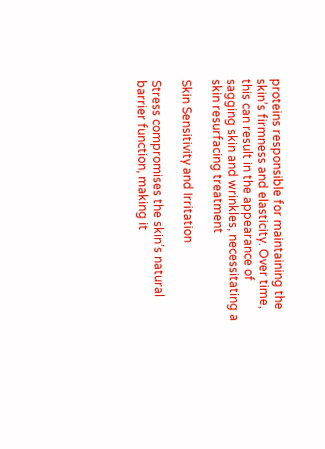proteins responsible for maintaining the skin’s firmness and elasticity. Over time, this can result in the appearance of sagging skin and wrinkles, necessitating a skin resurfacing treatment

Skin Sensitivity and Irritation

Stress compromises the skin’s natural barrier function, making it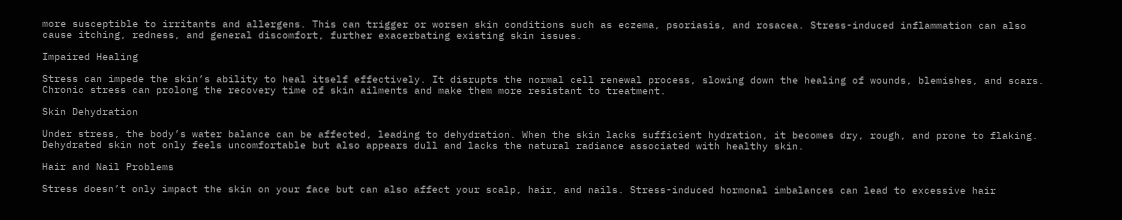more susceptible to irritants and allergens. This can trigger or worsen skin conditions such as eczema, psoriasis, and rosacea. Stress-induced inflammation can also cause itching, redness, and general discomfort, further exacerbating existing skin issues.

Impaired Healing

Stress can impede the skin’s ability to heal itself effectively. It disrupts the normal cell renewal process, slowing down the healing of wounds, blemishes, and scars. Chronic stress can prolong the recovery time of skin ailments and make them more resistant to treatment.

Skin Dehydration

Under stress, the body’s water balance can be affected, leading to dehydration. When the skin lacks sufficient hydration, it becomes dry, rough, and prone to flaking. Dehydrated skin not only feels uncomfortable but also appears dull and lacks the natural radiance associated with healthy skin.

Hair and Nail Problems

Stress doesn’t only impact the skin on your face but can also affect your scalp, hair, and nails. Stress-induced hormonal imbalances can lead to excessive hair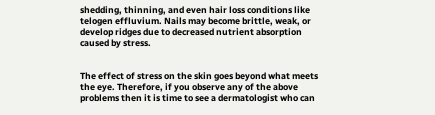shedding, thinning, and even hair loss conditions like telogen effluvium. Nails may become brittle, weak, or develop ridges due to decreased nutrient absorption caused by stress.


The effect of stress on the skin goes beyond what meets the eye. Therefore, if you observe any of the above problems then it is time to see a dermatologist who can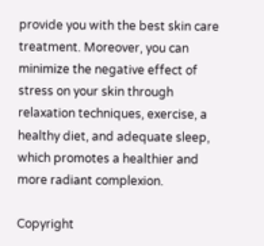provide you with the best skin care treatment. Moreover, you can minimize the negative effect of stress on your skin through relaxation techniques, exercise, a healthy diet, and adequate sleep, which promotes a healthier and more radiant complexion.

Copyright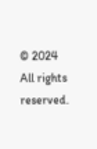© 2024 All rights reserved.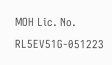MOH Lic. No. RL5EV51G-051223